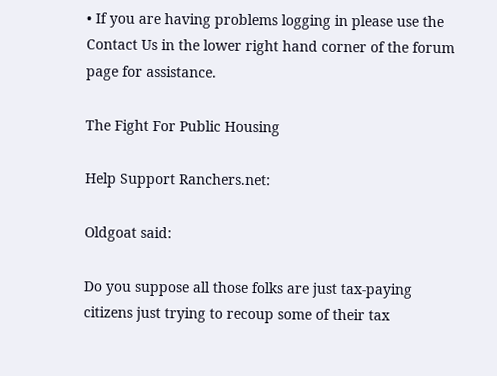• If you are having problems logging in please use the Contact Us in the lower right hand corner of the forum page for assistance.

The Fight For Public Housing

Help Support Ranchers.net:

Oldgoat said:

Do you suppose all those folks are just tax-paying citizens just trying to recoup some of their tax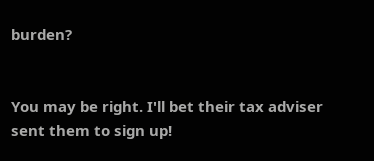burden?


You may be right. I'll bet their tax adviser sent them to sign up!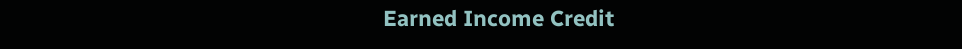Earned Income Credit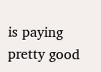is paying pretty good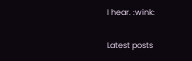I hear. :wink:

Latest posts